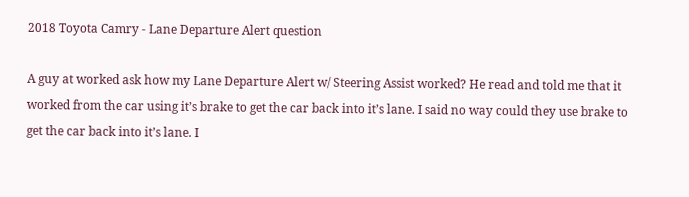2018 Toyota Camry - Lane Departure Alert question

A guy at worked ask how my Lane Departure Alert w/ Steering Assist worked? He read and told me that it worked from the car using it’s brake to get the car back into it’s lane. I said no way could they use brake to get the car back into it’s lane. I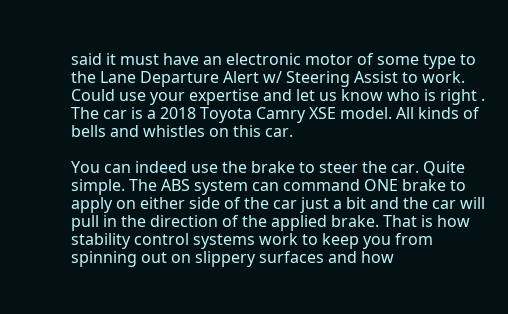said it must have an electronic motor of some type to the Lane Departure Alert w/ Steering Assist to work. Could use your expertise and let us know who is right . The car is a 2018 Toyota Camry XSE model. All kinds of bells and whistles on this car.

You can indeed use the brake to steer the car. Quite simple. The ABS system can command ONE brake to apply on either side of the car just a bit and the car will pull in the direction of the applied brake. That is how stability control systems work to keep you from spinning out on slippery surfaces and how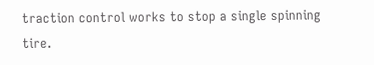traction control works to stop a single spinning tire.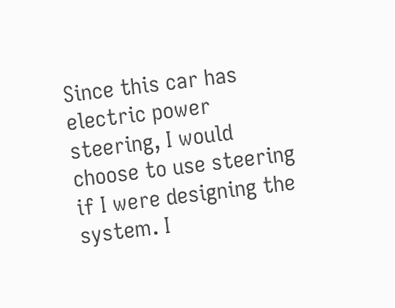Since this car has electric power steering, I would choose to use steering if I were designing the system. I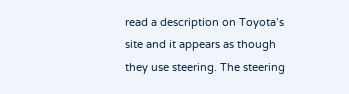read a description on Toyota’s site and it appears as though they use steering. The steering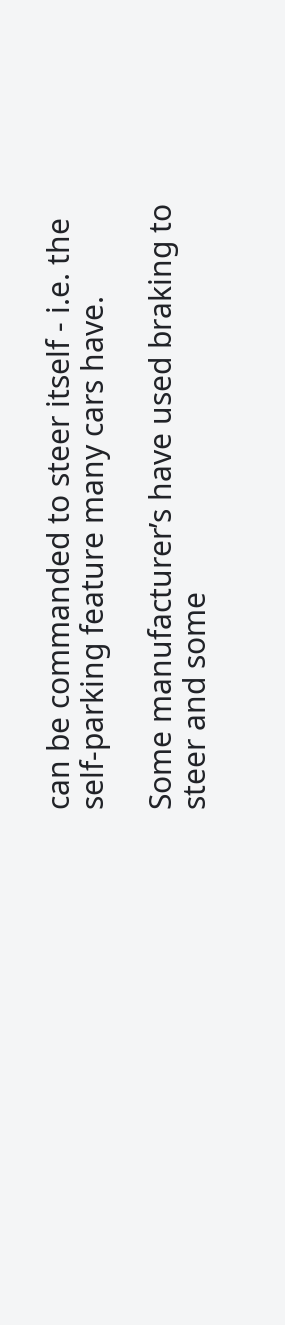can be commanded to steer itself - i.e. the self-parking feature many cars have.

Some manufacturer’s have used braking to steer and some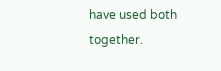have used both together.